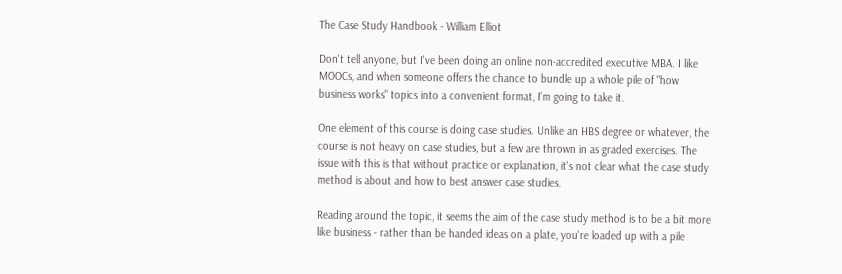The Case Study Handbook - William Elliot

Don't tell anyone, but I've been doing an online non-accredited executive MBA. I like MOOCs, and when someone offers the chance to bundle up a whole pile of "how business works" topics into a convenient format, I'm going to take it.

One element of this course is doing case studies. Unlike an HBS degree or whatever, the course is not heavy on case studies, but a few are thrown in as graded exercises. The issue with this is that without practice or explanation, it's not clear what the case study method is about and how to best answer case studies.

Reading around the topic, it seems the aim of the case study method is to be a bit more like business - rather than be handed ideas on a plate, you're loaded up with a pile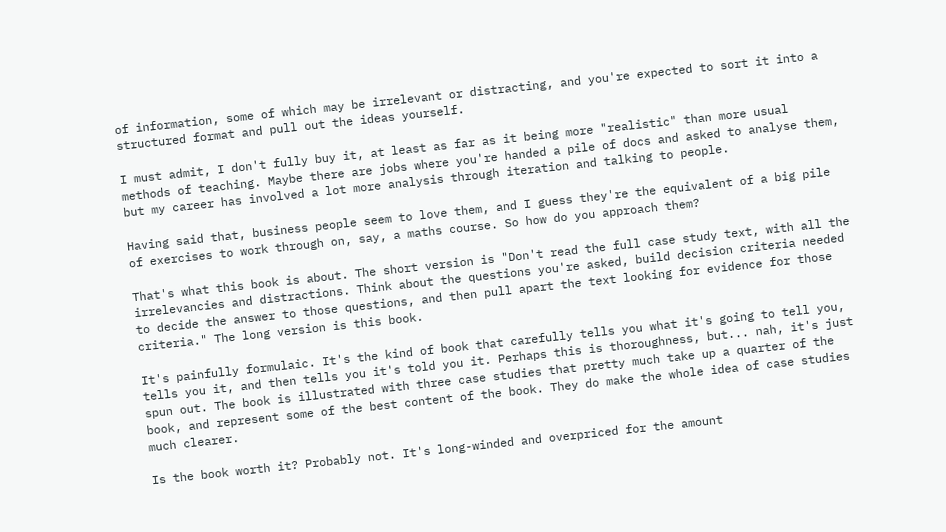of information, some of which may be irrelevant or distracting, and you're expected to sort it into a structured format and pull out the ideas yourself.

I must admit, I don't fully buy it, at least as far as it being more "realistic" than more usual methods of teaching. Maybe there are jobs where you're handed a pile of docs and asked to analyse them, but my career has involved a lot more analysis through iteration and talking to people.

Having said that, business people seem to love them, and I guess they're the equivalent of a big pile of exercises to work through on, say, a maths course. So how do you approach them?

That's what this book is about. The short version is "Don't read the full case study text, with all the irrelevancies and distractions. Think about the questions you're asked, build decision criteria needed to decide the answer to those questions, and then pull apart the text looking for evidence for those criteria." The long version is this book.

It's painfully formulaic. It's the kind of book that carefully tells you what it's going to tell you, tells you it, and then tells you it's told you it. Perhaps this is thoroughness, but... nah, it's just spun out. The book is illustrated with three case studies that pretty much take up a quarter of the book, and represent some of the best content of the book. They do make the whole idea of case studies much clearer.

Is the book worth it? Probably not. It's long-winded and overpriced for the amount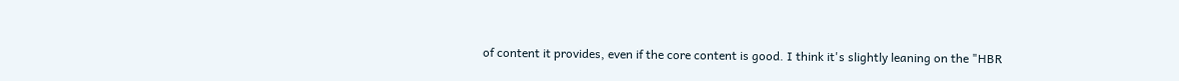of content it provides, even if the core content is good. I think it's slightly leaning on the "HBR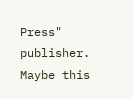Press" publisher. Maybe this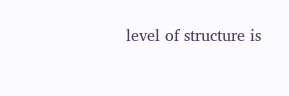level of structure is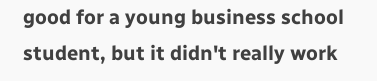good for a young business school student, but it didn't really work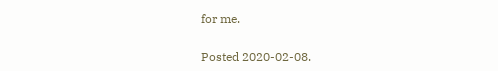for me.

Posted 2020-02-08.